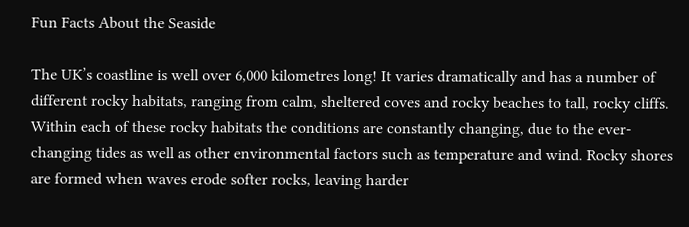Fun Facts About the Seaside

The UK’s coastline is well over 6,000 kilometres long! It varies dramatically and has a number of different rocky habitats, ranging from calm, sheltered coves and rocky beaches to tall, rocky cliffs. Within each of these rocky habitats the conditions are constantly changing, due to the ever-changing tides as well as other environmental factors such as temperature and wind. Rocky shores are formed when waves erode softer rocks, leaving harder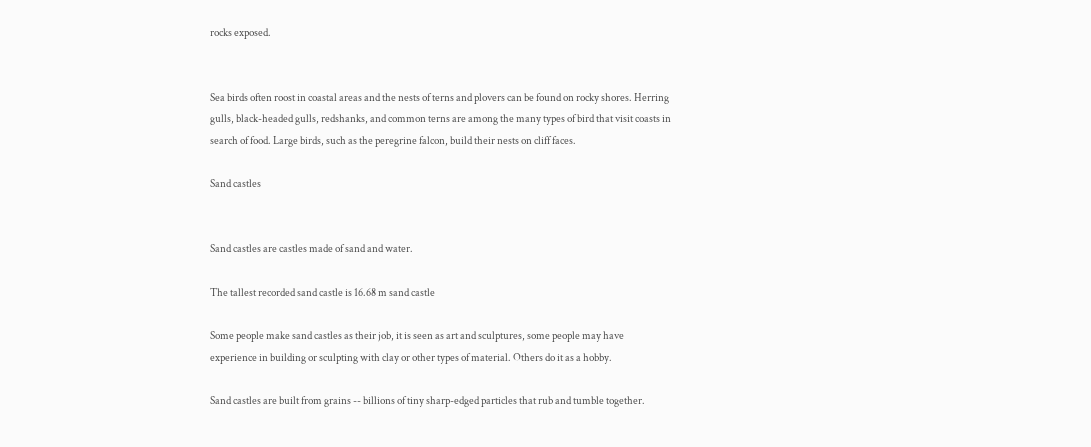rocks exposed.


Sea birds often roost in coastal areas and the nests of terns and plovers can be found on rocky shores. Herring gulls, black-headed gulls, redshanks, and common terns are among the many types of bird that visit coasts in search of food. Large birds, such as the peregrine falcon, build their nests on cliff faces.

Sand castles


Sand castles are castles made of sand and water.

The tallest recorded sand castle is 16.68 m sand castle

Some people make sand castles as their job, it is seen as art and sculptures, some people may have experience in building or sculpting with clay or other types of material. Others do it as a hobby.

Sand castles are built from grains -- billions of tiny sharp-edged particles that rub and tumble together.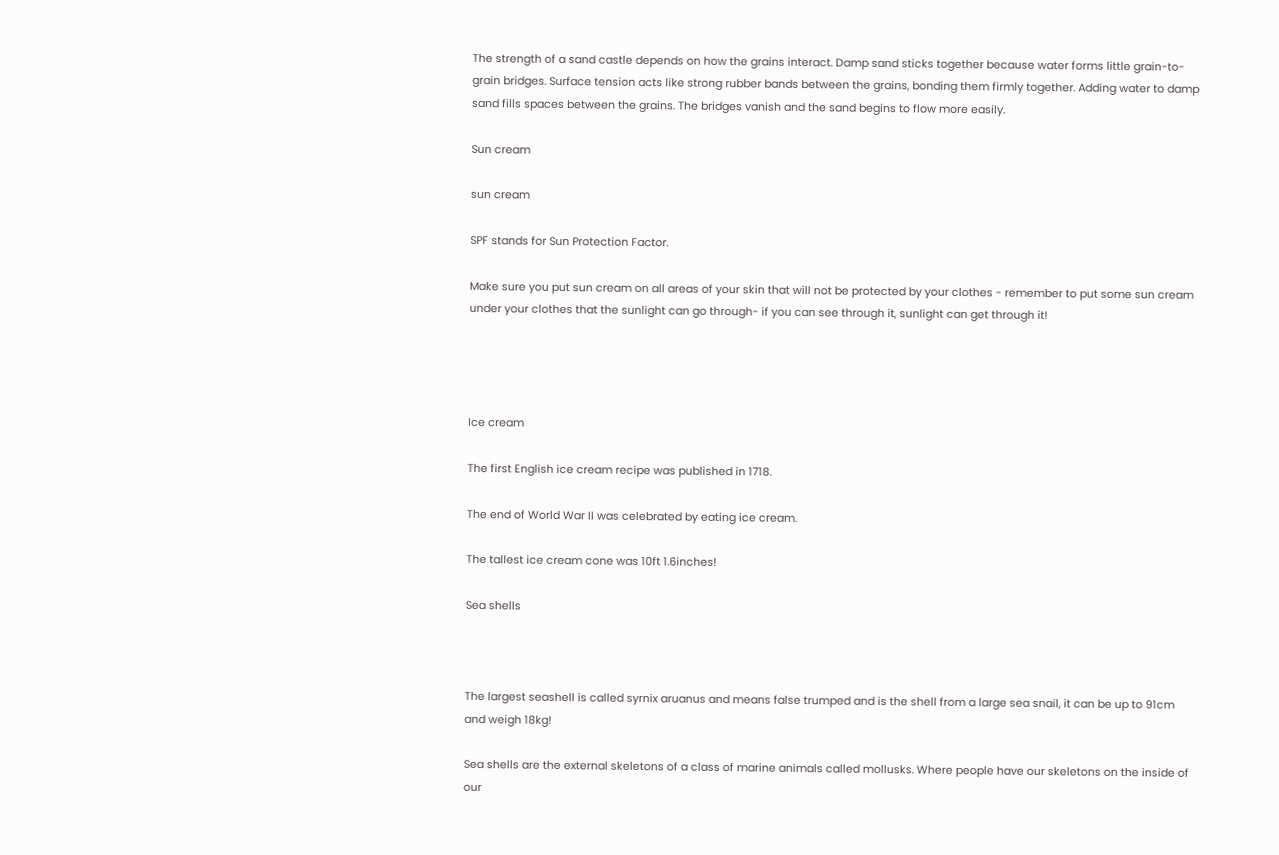The strength of a sand castle depends on how the grains interact. Damp sand sticks together because water forms little grain-to-grain bridges. Surface tension acts like strong rubber bands between the grains, bonding them firmly together. Adding water to damp sand fills spaces between the grains. The bridges vanish and the sand begins to flow more easily.

Sun cream

sun cream

SPF stands for Sun Protection Factor.

Make sure you put sun cream on all areas of your skin that will not be protected by your clothes - remember to put some sun cream under your clothes that the sunlight can go through- if you can see through it, sunlight can get through it!




Ice cream

The first English ice cream recipe was published in 1718.

The end of World War II was celebrated by eating ice cream.

The tallest ice cream cone was 10ft 1.6inches!

Sea shells



The largest seashell is called syrnix aruanus and means false trumped and is the shell from a large sea snail, it can be up to 91cm and weigh 18kg!

Sea shells are the external skeletons of a class of marine animals called mollusks. Where people have our skeletons on the inside of our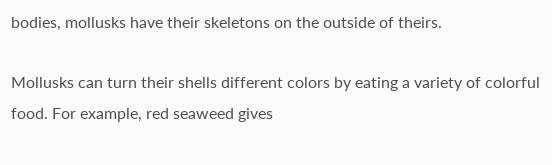bodies, mollusks have their skeletons on the outside of theirs.

Mollusks can turn their shells different colors by eating a variety of colorful food. For example, red seaweed gives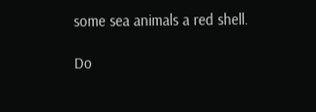some sea animals a red shell.

Do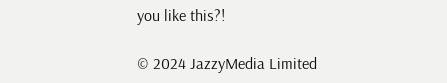you like this?!

© 2024 JazzyMedia Limited